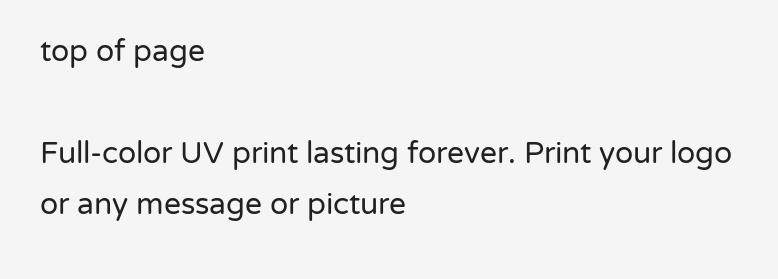top of page

Full-color UV print lasting forever. Print your logo or any message or picture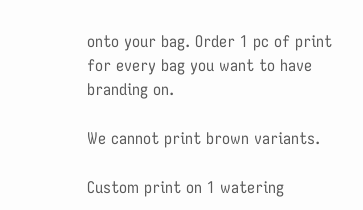onto your bag. Order 1 pc of print for every bag you want to have branding on.

We cannot print brown variants.

Custom print on 1 watering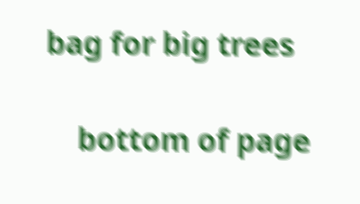bag for big trees

    bottom of page